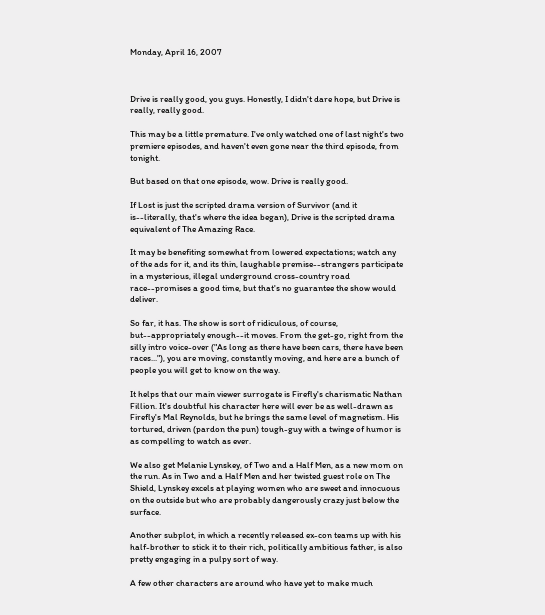Monday, April 16, 2007



Drive is really good, you guys. Honestly, I didn't dare hope, but Drive is really, really good.

This may be a little premature. I've only watched one of last night's two premiere episodes, and haven't even gone near the third episode, from tonight.

But based on that one episode, wow. Drive is really good.

If Lost is just the scripted drama version of Survivor (and it is--literally, that's where the idea began), Drive is the scripted drama equivalent of The Amazing Race.

It may be benefiting somewhat from lowered expectations; watch any of the ads for it, and its thin, laughable premise--strangers participate in a mysterious, illegal underground cross-country road race--promises a good time, but that's no guarantee the show would deliver.

So far, it has. The show is sort of ridiculous, of course, but--appropriately enough--it moves. From the get-go, right from the silly intro voice-over ("As long as there have been cars, there have been races..."), you are moving, constantly moving, and here are a bunch of people you will get to know on the way.

It helps that our main viewer surrogate is Firefly's charismatic Nathan Fillion. It's doubtful his character here will ever be as well-drawn as Firefly's Mal Reynolds, but he brings the same level of magnetism. His tortured, driven (pardon the pun) tough-guy with a twinge of humor is as compelling to watch as ever.

We also get Melanie Lynskey, of Two and a Half Men, as a new mom on the run. As in Two and a Half Men and her twisted guest role on The Shield, Lynskey excels at playing women who are sweet and innocuous on the outside but who are probably dangerously crazy just below the surface.

Another subplot, in which a recently released ex-con teams up with his half-brother to stick it to their rich, politically ambitious father, is also pretty engaging in a pulpy sort of way.

A few other characters are around who have yet to make much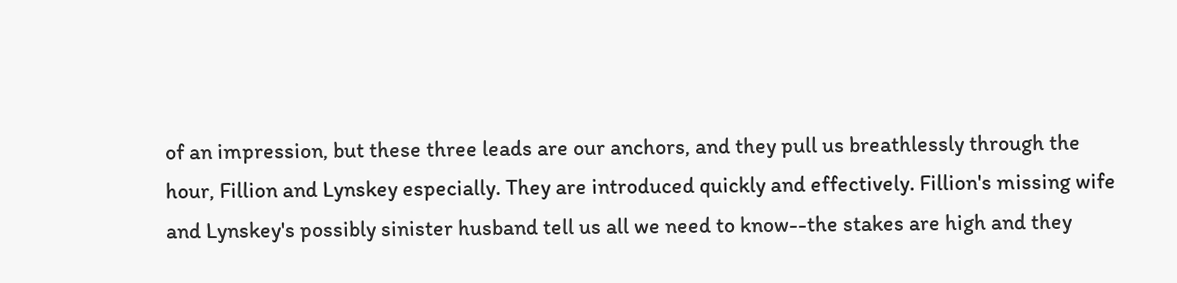of an impression, but these three leads are our anchors, and they pull us breathlessly through the hour, Fillion and Lynskey especially. They are introduced quickly and effectively. Fillion's missing wife and Lynskey's possibly sinister husband tell us all we need to know--the stakes are high and they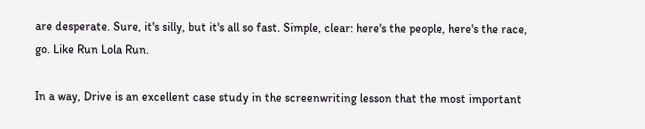are desperate. Sure, it's silly, but it's all so fast. Simple, clear: here's the people, here's the race, go. Like Run Lola Run.

In a way, Drive is an excellent case study in the screenwriting lesson that the most important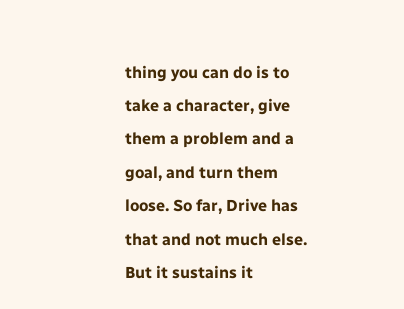thing you can do is to take a character, give them a problem and a goal, and turn them loose. So far, Drive has that and not much else. But it sustains it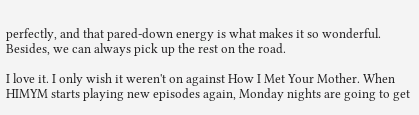perfectly, and that pared-down energy is what makes it so wonderful. Besides, we can always pick up the rest on the road.

I love it. I only wish it weren't on against How I Met Your Mother. When HIMYM starts playing new episodes again, Monday nights are going to get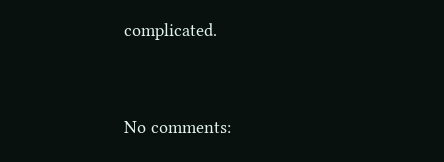complicated.


No comments: